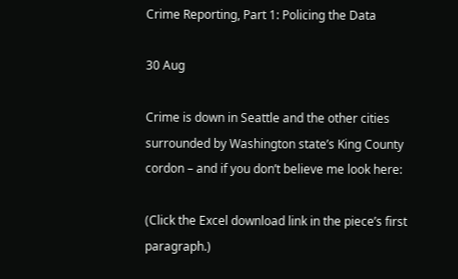Crime Reporting, Part 1: Policing the Data

30 Aug

Crime is down in Seattle and the other cities surrounded by Washington state’s King County cordon – and if you don’t believe me look here:

(Click the Excel download link in the piece’s first paragraph.)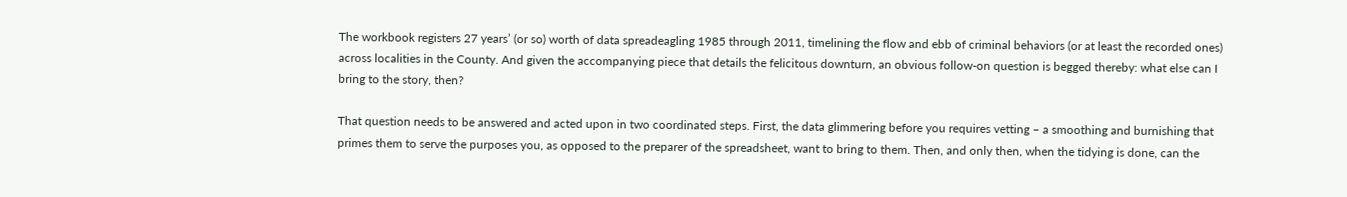The workbook registers 27 years’ (or so) worth of data spreadeagling 1985 through 2011, timelining the flow and ebb of criminal behaviors (or at least the recorded ones) across localities in the County. And given the accompanying piece that details the felicitous downturn, an obvious follow-on question is begged thereby: what else can I bring to the story, then?

That question needs to be answered and acted upon in two coordinated steps. First, the data glimmering before you requires vetting – a smoothing and burnishing that primes them to serve the purposes you, as opposed to the preparer of the spreadsheet, want to bring to them. Then, and only then, when the tidying is done, can the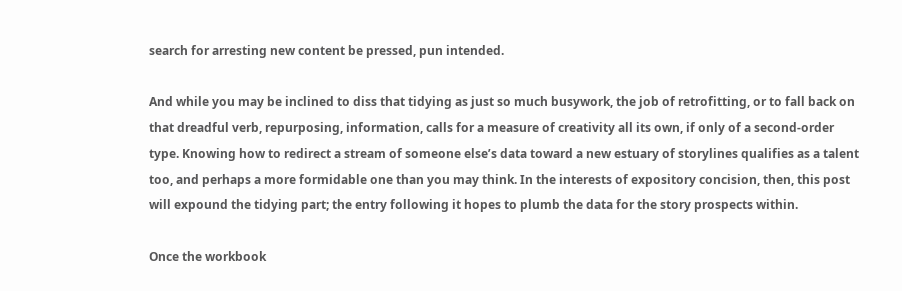search for arresting new content be pressed, pun intended.

And while you may be inclined to diss that tidying as just so much busywork, the job of retrofitting, or to fall back on that dreadful verb, repurposing, information, calls for a measure of creativity all its own, if only of a second-order type. Knowing how to redirect a stream of someone else’s data toward a new estuary of storylines qualifies as a talent too, and perhaps a more formidable one than you may think. In the interests of expository concision, then, this post will expound the tidying part; the entry following it hopes to plumb the data for the story prospects within.

Once the workbook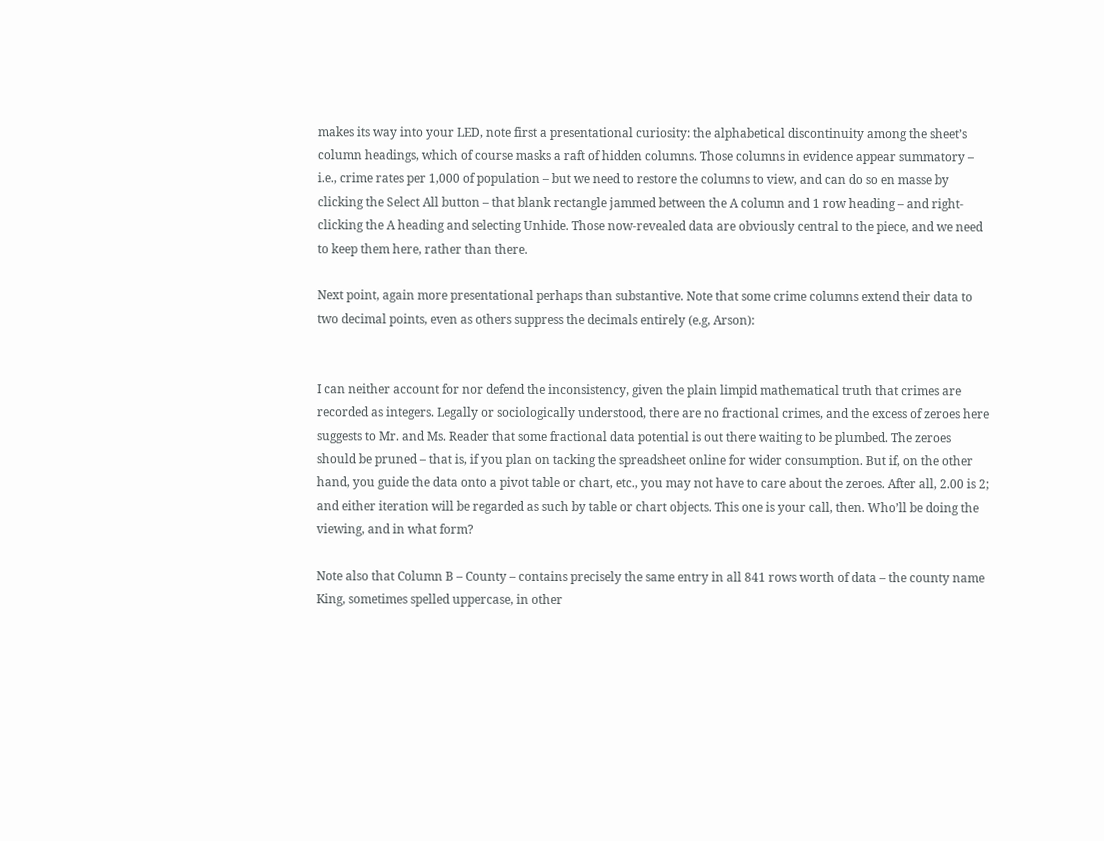makes its way into your LED, note first a presentational curiosity: the alphabetical discontinuity among the sheet’s column headings, which of course masks a raft of hidden columns. Those columns in evidence appear summatory – i.e., crime rates per 1,000 of population – but we need to restore the columns to view, and can do so en masse by clicking the Select All button – that blank rectangle jammed between the A column and 1 row heading – and right-clicking the A heading and selecting Unhide. Those now-revealed data are obviously central to the piece, and we need to keep them here, rather than there.

Next point, again more presentational perhaps than substantive. Note that some crime columns extend their data to two decimal points, even as others suppress the decimals entirely (e.g, Arson):


I can neither account for nor defend the inconsistency, given the plain limpid mathematical truth that crimes are recorded as integers. Legally or sociologically understood, there are no fractional crimes, and the excess of zeroes here suggests to Mr. and Ms. Reader that some fractional data potential is out there waiting to be plumbed. The zeroes should be pruned – that is, if you plan on tacking the spreadsheet online for wider consumption. But if, on the other hand, you guide the data onto a pivot table or chart, etc., you may not have to care about the zeroes. After all, 2.00 is 2; and either iteration will be regarded as such by table or chart objects. This one is your call, then. Who’ll be doing the viewing, and in what form?

Note also that Column B – County – contains precisely the same entry in all 841 rows worth of data – the county name King, sometimes spelled uppercase, in other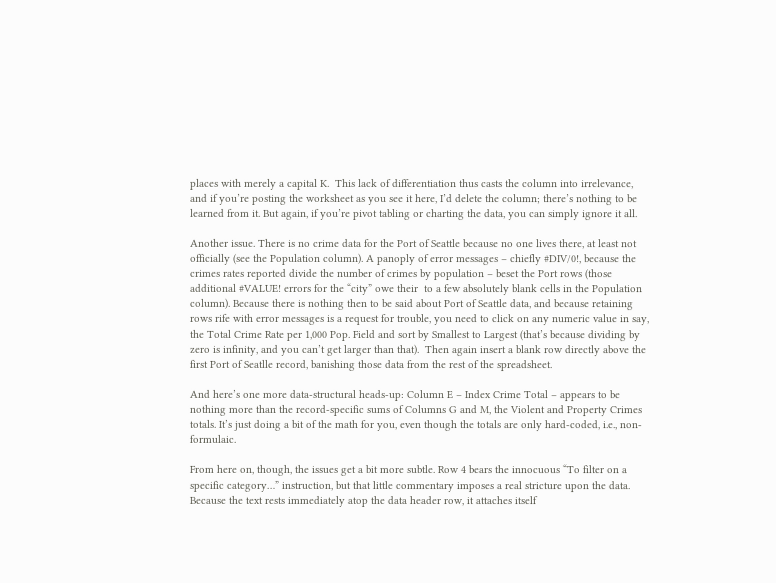places with merely a capital K.  This lack of differentiation thus casts the column into irrelevance, and if you’re posting the worksheet as you see it here, I’d delete the column; there’s nothing to be learned from it. But again, if you’re pivot tabling or charting the data, you can simply ignore it all.

Another issue. There is no crime data for the Port of Seattle because no one lives there, at least not officially (see the Population column). A panoply of error messages – chiefly #DIV/0!, because the crimes rates reported divide the number of crimes by population – beset the Port rows (those additional #VALUE! errors for the “city” owe their  to a few absolutely blank cells in the Population column). Because there is nothing then to be said about Port of Seattle data, and because retaining rows rife with error messages is a request for trouble, you need to click on any numeric value in say, the Total Crime Rate per 1,000 Pop. Field and sort by Smallest to Largest (that’s because dividing by zero is infinity, and you can’t get larger than that).  Then again insert a blank row directly above the first Port of Seatlle record, banishing those data from the rest of the spreadsheet.

And here’s one more data-structural heads-up: Column E – Index Crime Total – appears to be nothing more than the record-specific sums of Columns G and M, the Violent and Property Crimes totals. It’s just doing a bit of the math for you, even though the totals are only hard-coded, i.e., non-formulaic.

From here on, though, the issues get a bit more subtle. Row 4 bears the innocuous “To filter on a specific category…” instruction, but that little commentary imposes a real stricture upon the data. Because the text rests immediately atop the data header row, it attaches itself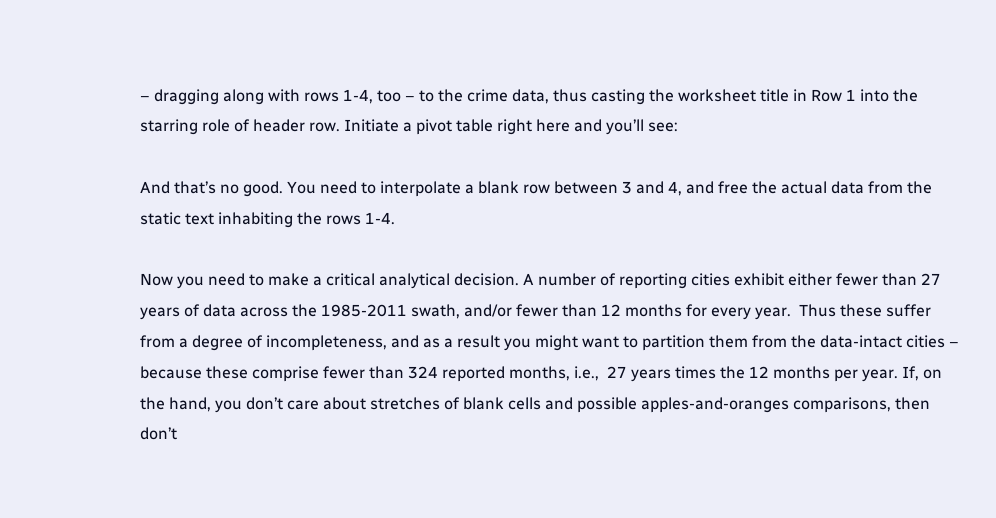– dragging along with rows 1-4, too – to the crime data, thus casting the worksheet title in Row 1 into the starring role of header row. Initiate a pivot table right here and you’ll see:

And that’s no good. You need to interpolate a blank row between 3 and 4, and free the actual data from the static text inhabiting the rows 1-4.

Now you need to make a critical analytical decision. A number of reporting cities exhibit either fewer than 27 years of data across the 1985-2011 swath, and/or fewer than 12 months for every year.  Thus these suffer from a degree of incompleteness, and as a result you might want to partition them from the data-intact cities – because these comprise fewer than 324 reported months, i.e.,  27 years times the 12 months per year. If, on the hand, you don’t care about stretches of blank cells and possible apples-and-oranges comparisons, then don’t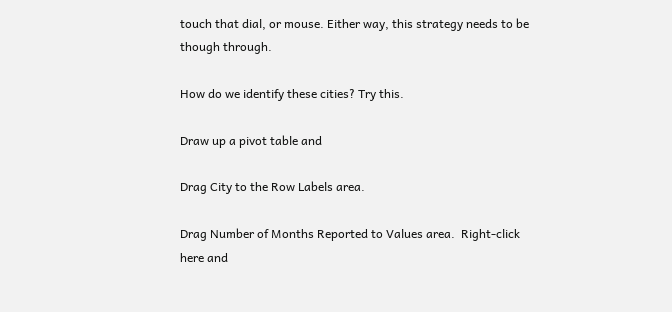touch that dial, or mouse. Either way, this strategy needs to be though through.

How do we identify these cities? Try this.

Draw up a pivot table and

Drag City to the Row Labels area.

Drag Number of Months Reported to Values area.  Right-click here and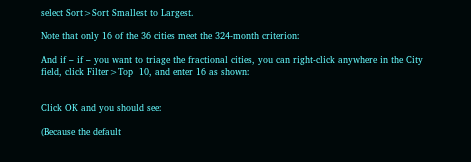select Sort>Sort Smallest to Largest.

Note that only 16 of the 36 cities meet the 324-month criterion:

And if – if – you want to triage the fractional cities, you can right-click anywhere in the City field, click Filter>Top  10, and enter 16 as shown:


Click OK and you should see:

(Because the default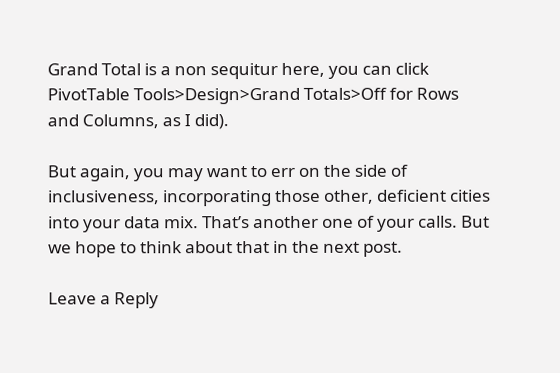Grand Total is a non sequitur here, you can click PivotTable Tools>Design>Grand Totals>Off for Rows and Columns, as I did).

But again, you may want to err on the side of inclusiveness, incorporating those other, deficient cities into your data mix. That’s another one of your calls. But we hope to think about that in the next post.

Leave a Reply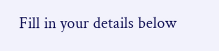Fill in your details below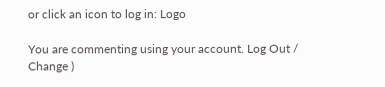or click an icon to log in: Logo

You are commenting using your account. Log Out /  Change )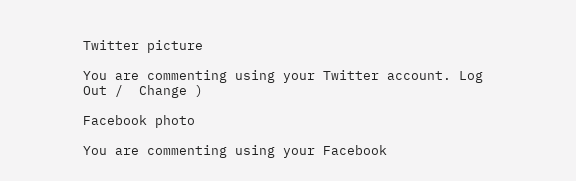Twitter picture

You are commenting using your Twitter account. Log Out /  Change )

Facebook photo

You are commenting using your Facebook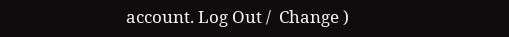account. Log Out /  Change )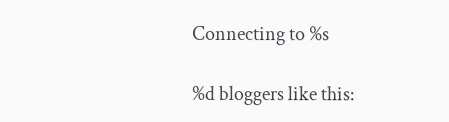Connecting to %s

%d bloggers like this: